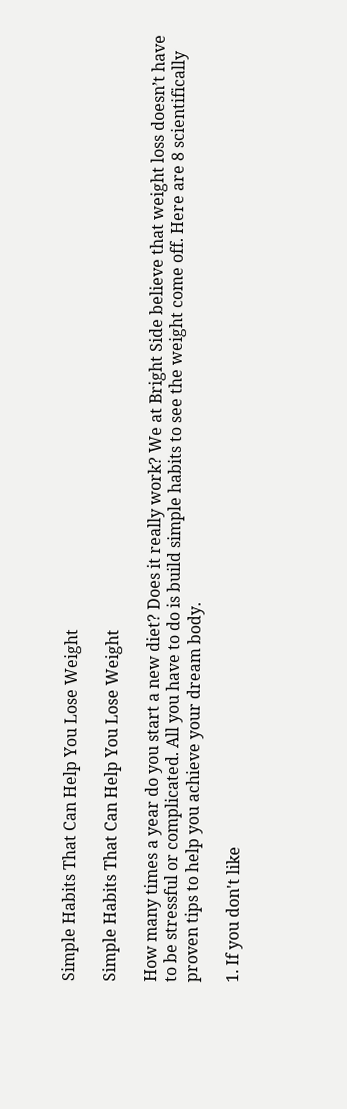Simple Habits That Can Help You Lose Weight

Simple Habits That Can Help You Lose Weight

How many times a year do you start a new diet? Does it really work? We at Bright Side believe that weight loss doesn’t have to be stressful or complicated. All you have to do is build simple habits to see the weight come off. Here are 8 scientifically proven tips to help you achieve your dream body.

1. If you don't like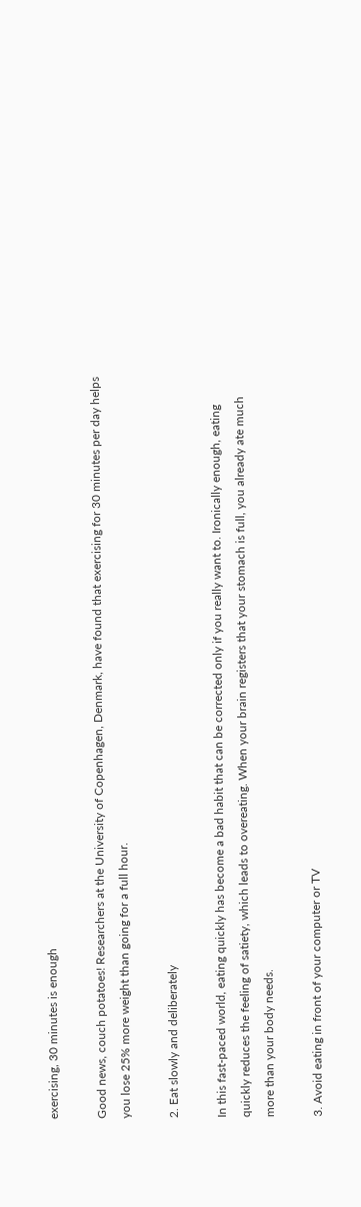exercising, 30 minutes is enough

Good news, couch potatoes! Researchers at the University of Copenhagen, Denmark, have found that exercising for 30 minutes per day helps you lose 25% more weight than going for a full hour.

2. Eat slowly and deliberately

In this fast-paced world, eating quickly has become a bad habit that can be corrected only if you really want to. Ironically enough, eating quickly reduces the feeling of satiety, which leads to overeating. When your brain registers that your stomach is full, you already ate much more than your body needs.

3. Avoid eating in front of your computer or TV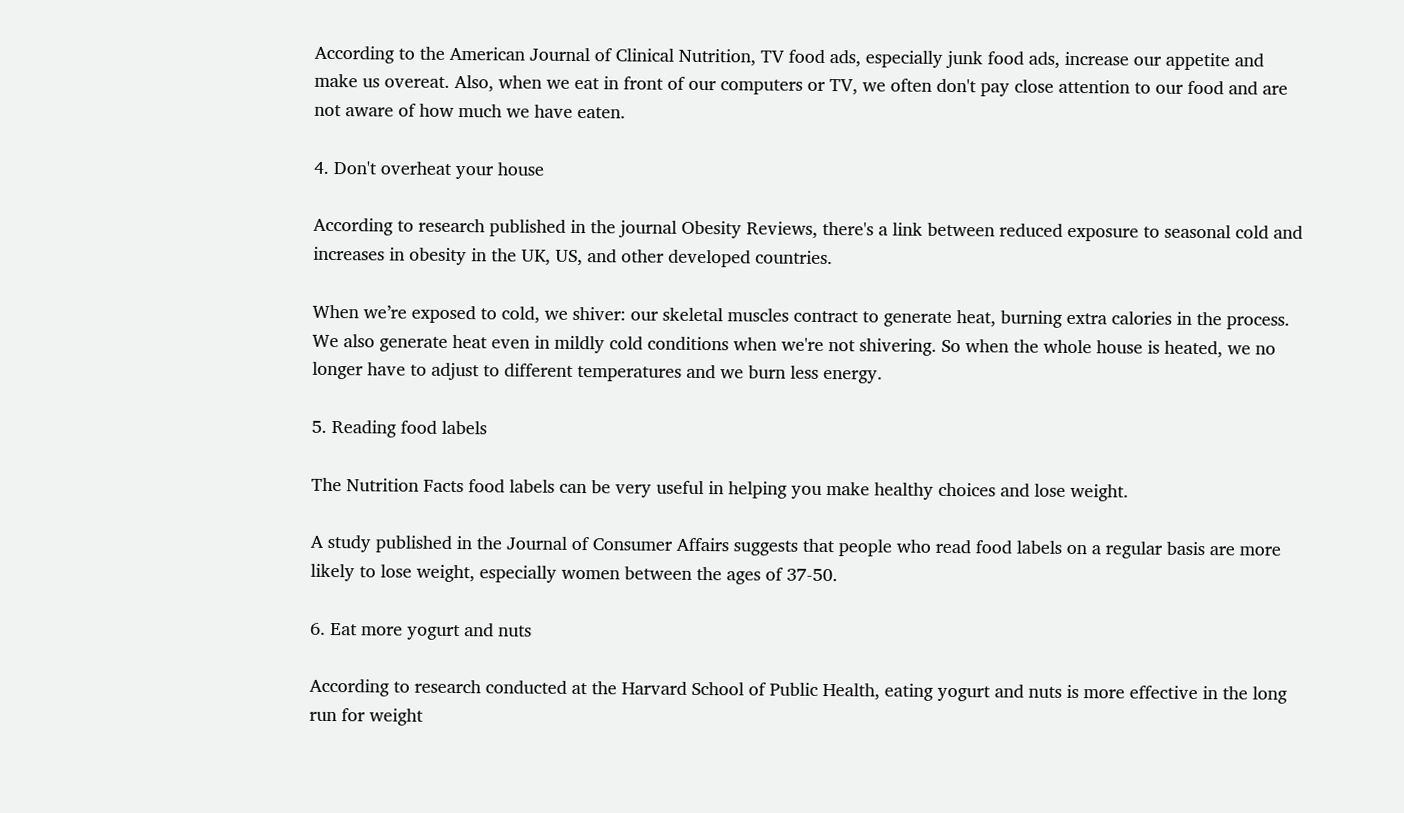According to the American Journal of Clinical Nutrition, TV food ads, especially junk food ads, increase our appetite and make us overeat. Also, when we eat in front of our computers or TV, we often don't pay close attention to our food and are not aware of how much we have eaten.

4. Don't overheat your house

According to research published in the journal Obesity Reviews, there's a link between reduced exposure to seasonal cold and increases in obesity in the UK, US, and other developed countries.

When we’re exposed to cold, we shiver: our skeletal muscles contract to generate heat, burning extra calories in the process. We also generate heat even in mildly cold conditions when we're not shivering. So when the whole house is heated, we no longer have to adjust to different temperatures and we burn less energy.

5. Reading food labels

The Nutrition Facts food labels can be very useful in helping you make healthy choices and lose weight.

A study published in the Journal of Consumer Affairs suggests that people who read food labels on a regular basis are more likely to lose weight, especially women between the ages of 37-50.

6. Eat more yogurt and nuts

According to research conducted at the Harvard School of Public Health, eating yogurt and nuts is more effective in the long run for weight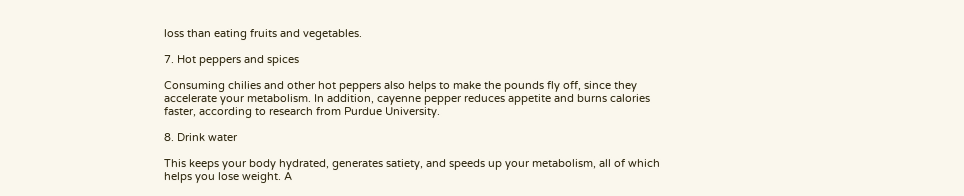loss than eating fruits and vegetables.

7. Hot peppers and spices

Consuming chilies and other hot peppers also helps to make the pounds fly off, since they accelerate your metabolism. In addition, cayenne pepper reduces appetite and burns calories faster, according to research from Purdue University.

8. Drink water

This keeps your body hydrated, generates satiety, and speeds up your metabolism, all of which helps you lose weight. A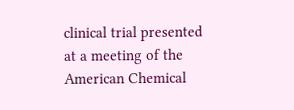clinical trial presented at a meeting of the American Chemical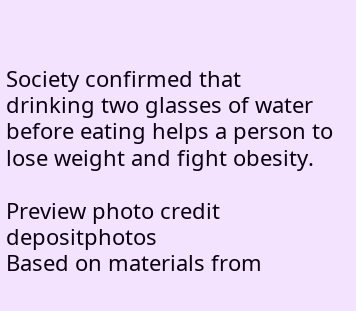Society confirmed that drinking two glasses of water before eating helps a person to lose weight and fight obesity.

Preview photo credit depositphotos
Based on materials from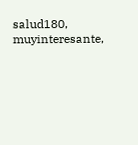salud180, muyinteresante,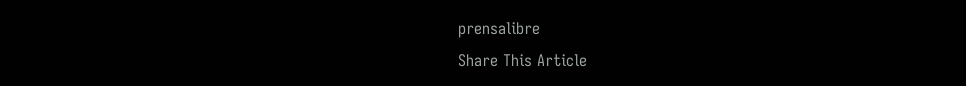prensalibre
Share This Article